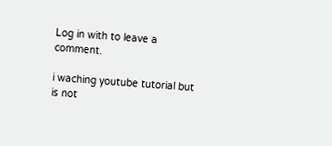Log in with to leave a comment.

i waching youtube tutorial but is not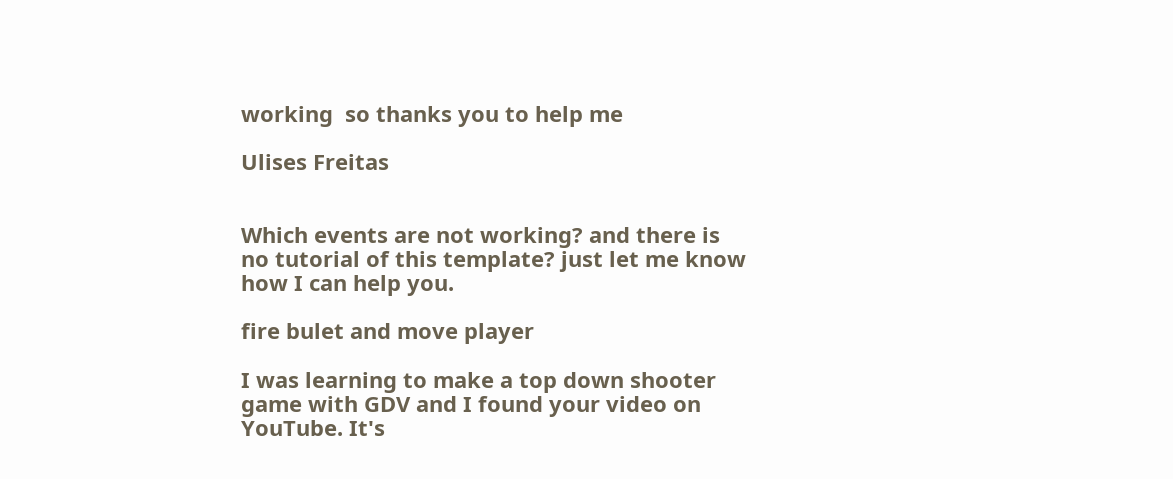working  so thanks you to help me

Ulises Freitas


Which events are not working? and there is no tutorial of this template? just let me know how I can help you.

fire bulet and move player

I was learning to make a top down shooter game with GDV and I found your video on YouTube. It's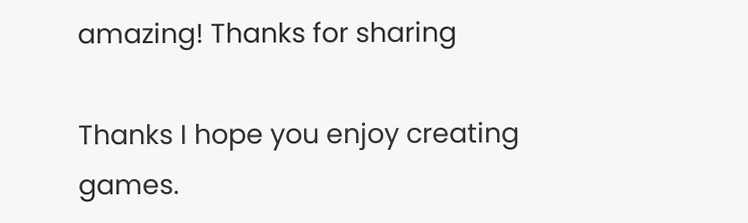amazing! Thanks for sharing

Thanks I hope you enjoy creating games.